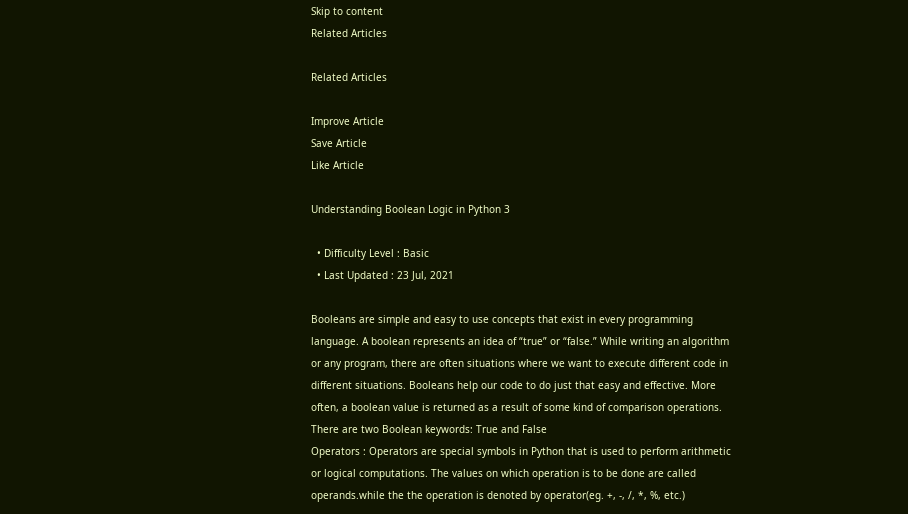Skip to content
Related Articles

Related Articles

Improve Article
Save Article
Like Article

Understanding Boolean Logic in Python 3

  • Difficulty Level : Basic
  • Last Updated : 23 Jul, 2021

Booleans are simple and easy to use concepts that exist in every programming language. A boolean represents an idea of “true” or “false.” While writing an algorithm or any program, there are often situations where we want to execute different code in different situations. Booleans help our code to do just that easy and effective. More often, a boolean value is returned as a result of some kind of comparison operations.
There are two Boolean keywords: True and False
Operators : Operators are special symbols in Python that is used to perform arithmetic or logical computations. The values on which operation is to be done are called operands.while the the operation is denoted by operator(eg. +, -, /, *, %, etc.)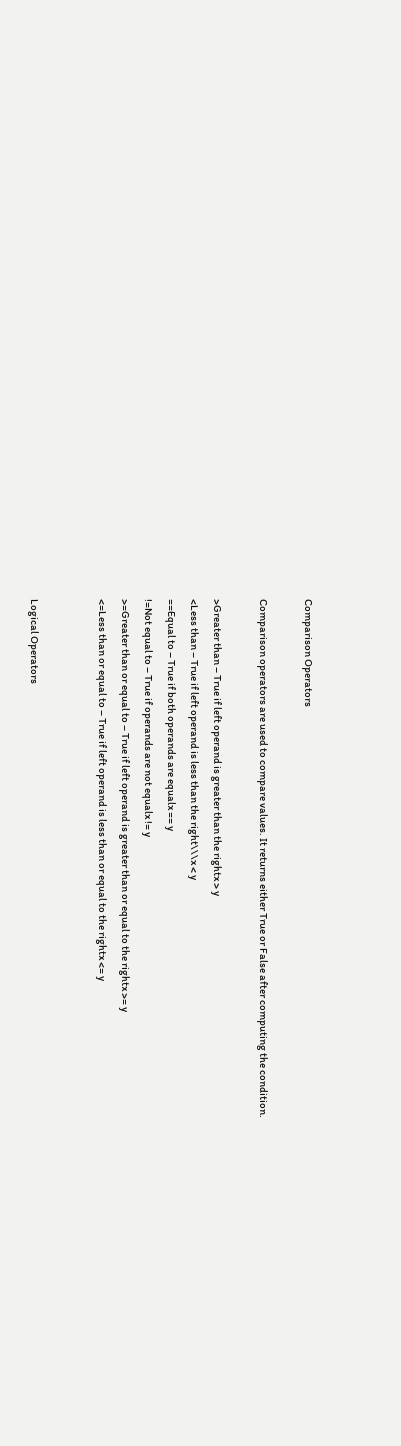Comparison Operators

Comparison operators are used to compare values. It returns either True or False after computing the condition.

>Greater than – True if left operand is greater than the rightx > y
<Less than – True if left operand is less than the right\\\x < y
==Equal to – True if both operands are equalx == y
!=Not equal to – True if operands are not equalx != y
>=Greater than or equal to – True if left operand is greater than or equal to the rightx >= y
<=Less than or equal to – True if left operand is less than or equal to the rightx <= y


Logical Operators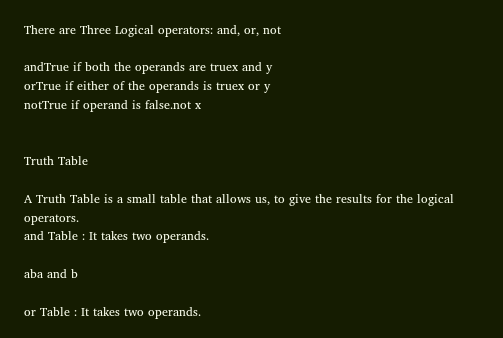There are Three Logical operators: and, or, not

andTrue if both the operands are truex and y
orTrue if either of the operands is truex or y
notTrue if operand is false.not x


Truth Table

A Truth Table is a small table that allows us, to give the results for the logical operators.
and Table : It takes two operands.

aba and b

or Table : It takes two operands.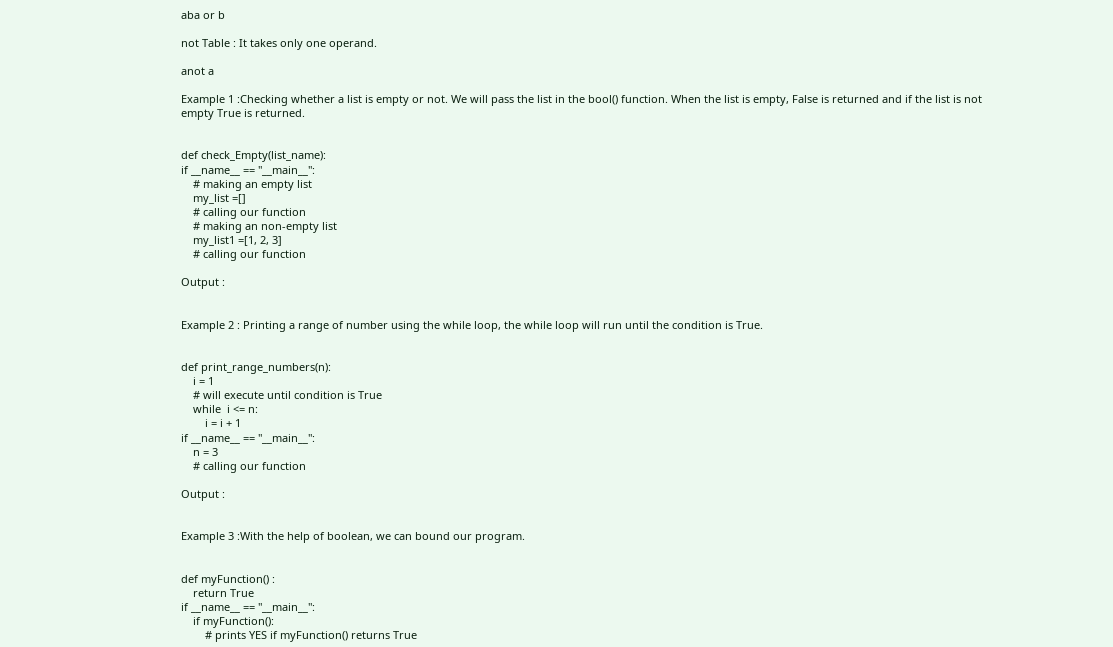aba or b

not Table : It takes only one operand.

anot a

Example 1 :Checking whether a list is empty or not. We will pass the list in the bool() function. When the list is empty, False is returned and if the list is not empty True is returned.


def check_Empty(list_name):
if __name__ == "__main__":
    # making an empty list
    my_list =[]
    # calling our function
    # making an non-empty list
    my_list1 =[1, 2, 3]
    # calling our function

Output :


Example 2 : Printing a range of number using the while loop, the while loop will run until the condition is True.


def print_range_numbers(n):
    i = 1
    # will execute until condition is True
    while  i <= n:
        i = i + 1
if __name__ == "__main__":
    n = 3
    # calling our function

Output :


Example 3 :With the help of boolean, we can bound our program.


def myFunction() :
    return True
if __name__ == "__main__":
    if myFunction():
        # prints YES if myFunction() returns True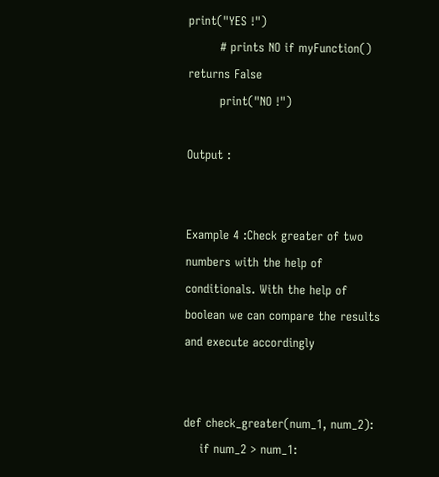print("YES !")
        # prints NO if myFunction() returns False
        print("NO !")

Output :


Example 4 :Check greater of two numbers with the help of conditionals. With the help of boolean we can compare the results and execute accordingly


def check_greater(num_1, num_2):
    if num_2 > num_1: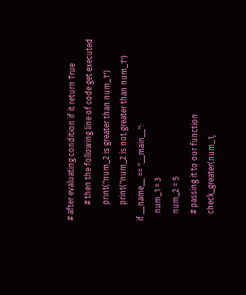# after evaluating condition if it return True
        # then the following line of code get executed
        print("num_2 is greater than num_1")
        print("num_2 is not greater than num_1")
if __name__ == "__main__":
    num_1 = 3
    num_2 = 5
    # passing it to our function
    check_greater(num_1,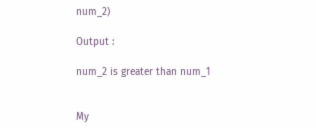num_2)

Output :

num_2 is greater than num_1


My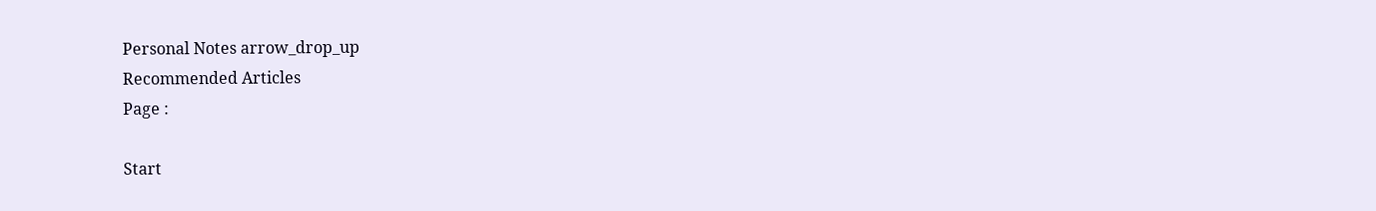Personal Notes arrow_drop_up
Recommended Articles
Page :

Start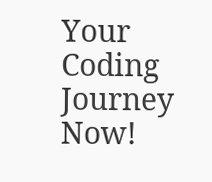Your Coding Journey Now!